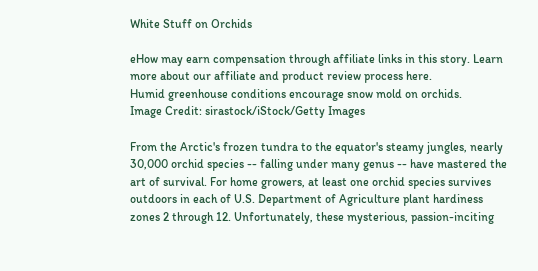White Stuff on Orchids

eHow may earn compensation through affiliate links in this story. Learn more about our affiliate and product review process here.
Humid greenhouse conditions encourage snow mold on orchids.
Image Credit: sirastock/iStock/Getty Images

From the Arctic's frozen tundra to the equator's steamy jungles, nearly 30,000 orchid species -- falling under many genus -- have mastered the art of survival. For home growers, at least one orchid species survives outdoors in each of U.S. Department of Agriculture plant hardiness zones 2 through 12. Unfortunately, these mysterious, passion-inciting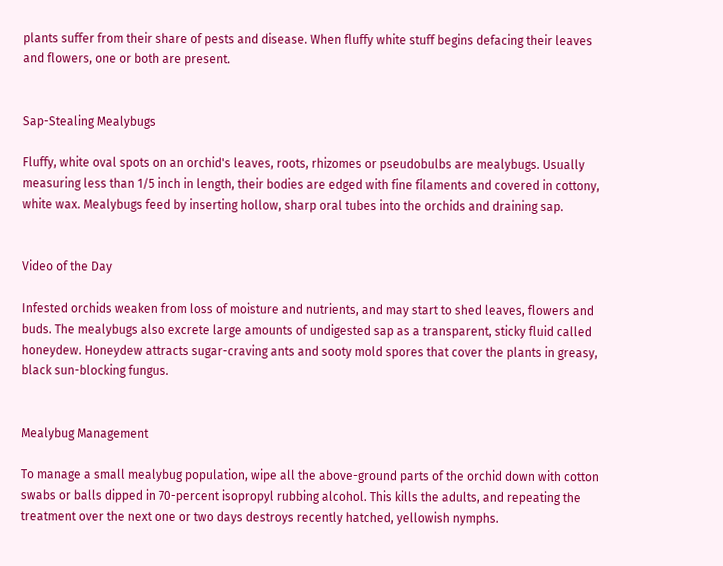plants suffer from their share of pests and disease. When fluffy white stuff begins defacing their leaves and flowers, one or both are present.


Sap-Stealing Mealybugs

Fluffy, white oval spots on an orchid's leaves, roots, rhizomes or pseudobulbs are mealybugs. Usually measuring less than 1/5 inch in length, their bodies are edged with fine filaments and covered in cottony, white wax. Mealybugs feed by inserting hollow, sharp oral tubes into the orchids and draining sap.


Video of the Day

Infested orchids weaken from loss of moisture and nutrients, and may start to shed leaves, flowers and buds. The mealybugs also excrete large amounts of undigested sap as a transparent, sticky fluid called honeydew. Honeydew attracts sugar-craving ants and sooty mold spores that cover the plants in greasy, black sun-blocking fungus.


Mealybug Management

To manage a small mealybug population, wipe all the above-ground parts of the orchid down with cotton swabs or balls dipped in 70-percent isopropyl rubbing alcohol. This kills the adults, and repeating the treatment over the next one or two days destroys recently hatched, yellowish nymphs.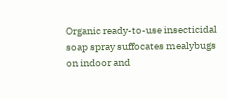Organic ready-to-use insecticidal soap spray suffocates mealybugs on indoor and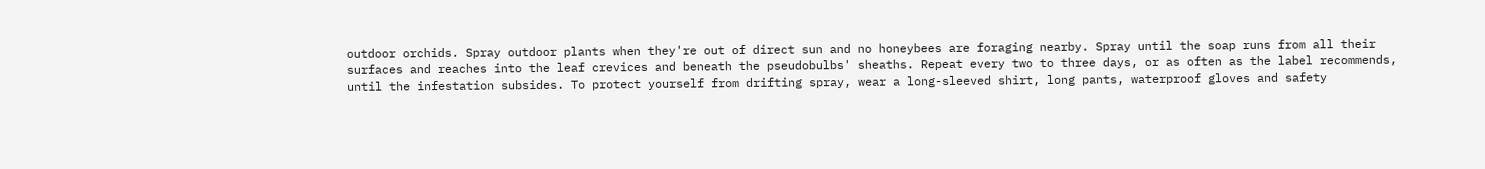outdoor orchids. Spray outdoor plants when they're out of direct sun and no honeybees are foraging nearby. Spray until the soap runs from all their surfaces and reaches into the leaf crevices and beneath the pseudobulbs' sheaths. Repeat every two to three days, or as often as the label recommends, until the infestation subsides. To protect yourself from drifting spray, wear a long-sleeved shirt, long pants, waterproof gloves and safety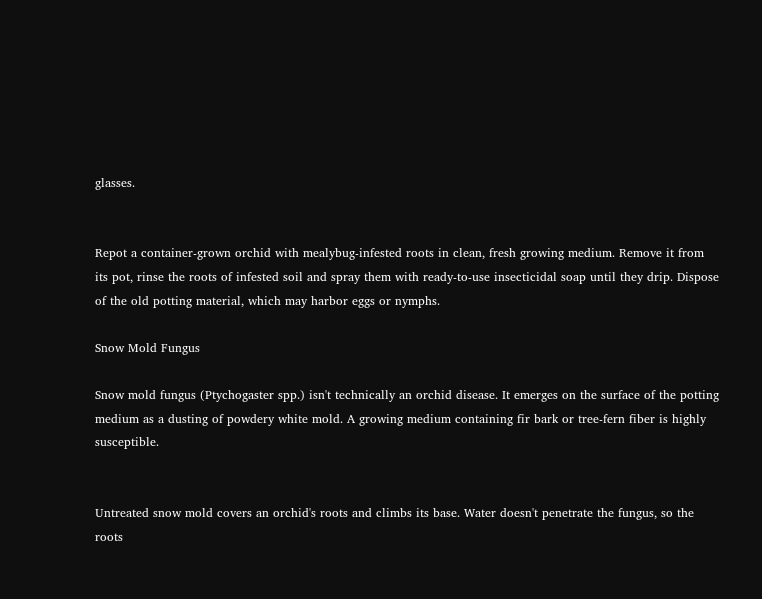glasses.


Repot a container-grown orchid with mealybug-infested roots in clean, fresh growing medium. Remove it from its pot, rinse the roots of infested soil and spray them with ready-to-use insecticidal soap until they drip. Dispose of the old potting material, which may harbor eggs or nymphs.

Snow Mold Fungus

Snow mold fungus (Ptychogaster spp.) isn't technically an orchid disease. It emerges on the surface of the potting medium as a dusting of powdery white mold. A growing medium containing fir bark or tree-fern fiber is highly susceptible.


Untreated snow mold covers an orchid's roots and climbs its base. Water doesn't penetrate the fungus, so the roots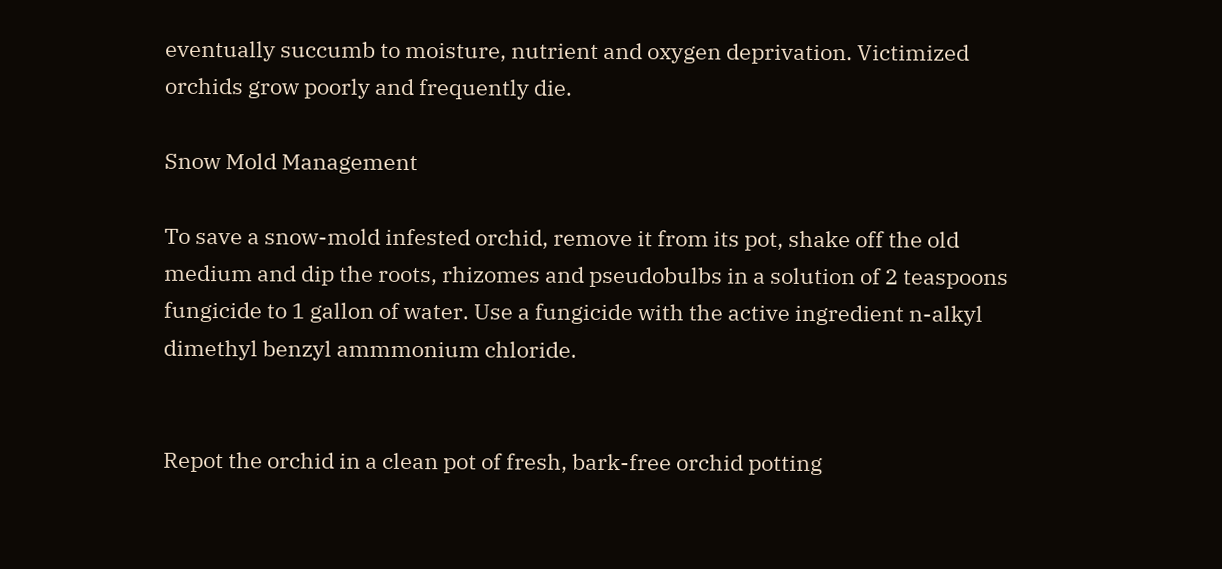eventually succumb to moisture, nutrient and oxygen deprivation. Victimized orchids grow poorly and frequently die.

Snow Mold Management

To save a snow-mold infested orchid, remove it from its pot, shake off the old medium and dip the roots, rhizomes and pseudobulbs in a solution of 2 teaspoons fungicide to 1 gallon of water. Use a fungicide with the active ingredient n-alkyl dimethyl benzyl ammmonium chloride.


Repot the orchid in a clean pot of fresh, bark-free orchid potting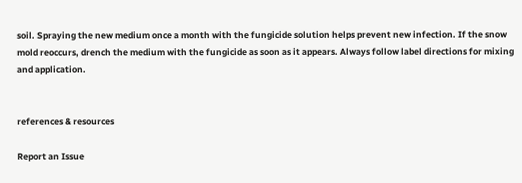soil. Spraying the new medium once a month with the fungicide solution helps prevent new infection. If the snow mold reoccurs, drench the medium with the fungicide as soon as it appears. Always follow label directions for mixing and application.


references & resources

Report an Issue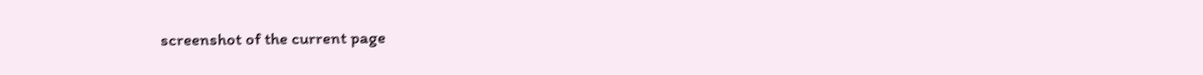screenshot of the current page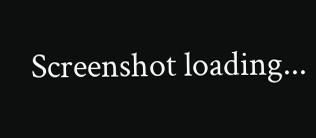Screenshot loading...